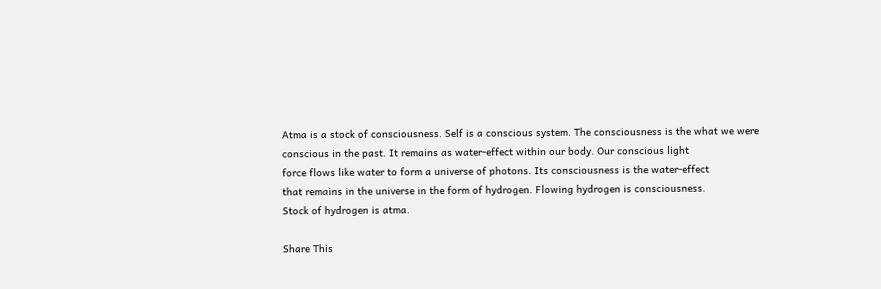Atma is a stock of consciousness. Self is a conscious system. The consciousness is the what we were
conscious in the past. It remains as water-effect within our body. Our conscious light
force flows like water to form a universe of photons. Its consciousness is the water-effect
that remains in the universe in the form of hydrogen. Flowing hydrogen is consciousness.
Stock of hydrogen is atma.

Share This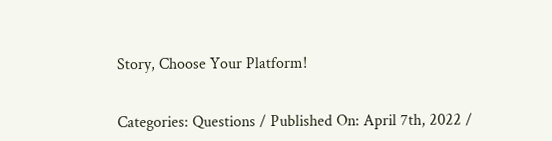Story, Choose Your Platform!


Categories: Questions / Published On: April 7th, 2022 /